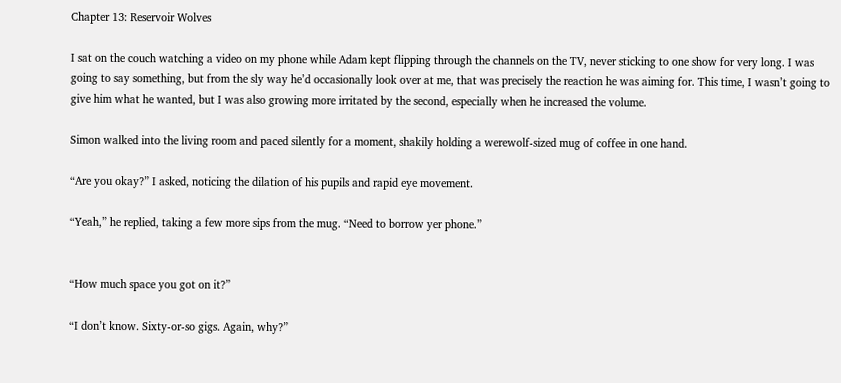Chapter 13: Reservoir Wolves

I sat on the couch watching a video on my phone while Adam kept flipping through the channels on the TV, never sticking to one show for very long. I was going to say something, but from the sly way he’d occasionally look over at me, that was precisely the reaction he was aiming for. This time, I wasn’t going to give him what he wanted, but I was also growing more irritated by the second, especially when he increased the volume.

Simon walked into the living room and paced silently for a moment, shakily holding a werewolf-sized mug of coffee in one hand.

“Are you okay?” I asked, noticing the dilation of his pupils and rapid eye movement.

“Yeah,” he replied, taking a few more sips from the mug. “Need to borrow yer phone.”


“How much space you got on it?”

“I don’t know. Sixty-or-so gigs. Again, why?”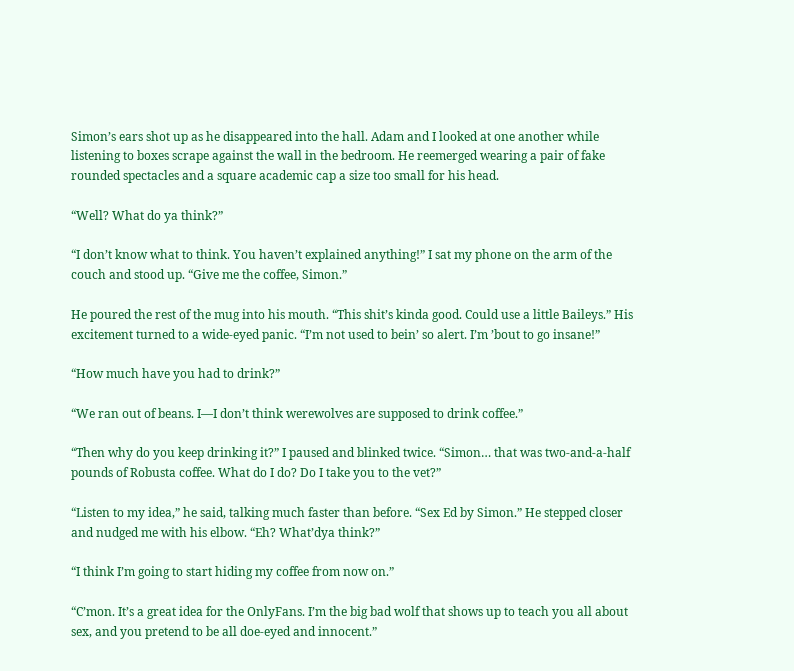Simon’s ears shot up as he disappeared into the hall. Adam and I looked at one another while listening to boxes scrape against the wall in the bedroom. He reemerged wearing a pair of fake rounded spectacles and a square academic cap a size too small for his head.

“Well? What do ya think?”

“I don’t know what to think. You haven’t explained anything!” I sat my phone on the arm of the couch and stood up. “Give me the coffee, Simon.”

He poured the rest of the mug into his mouth. “This shit’s kinda good. Could use a little Baileys.” His excitement turned to a wide-eyed panic. “I’m not used to bein’ so alert. I’m ’bout to go insane!”

“How much have you had to drink?”

“We ran out of beans. I—I don’t think werewolves are supposed to drink coffee.”

“Then why do you keep drinking it?” I paused and blinked twice. “Simon… that was two-and-a-half pounds of Robusta coffee. What do I do? Do I take you to the vet?”

“Listen to my idea,” he said, talking much faster than before. “Sex Ed by Simon.” He stepped closer and nudged me with his elbow. “Eh? What’dya think?”

“I think I’m going to start hiding my coffee from now on.”

“C’mon. It’s a great idea for the OnlyFans. I’m the big bad wolf that shows up to teach you all about sex, and you pretend to be all doe-eyed and innocent.”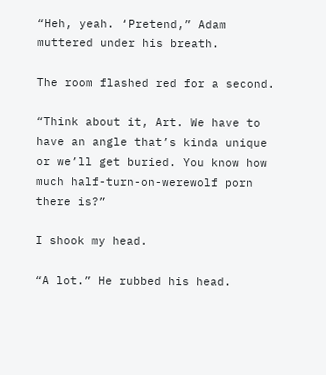“Heh, yeah. ‘Pretend,” Adam muttered under his breath.

The room flashed red for a second.

“Think about it, Art. We have to have an angle that’s kinda unique or we’ll get buried. You know how much half-turn-on-werewolf porn there is?”

I shook my head.

“A lot.” He rubbed his head.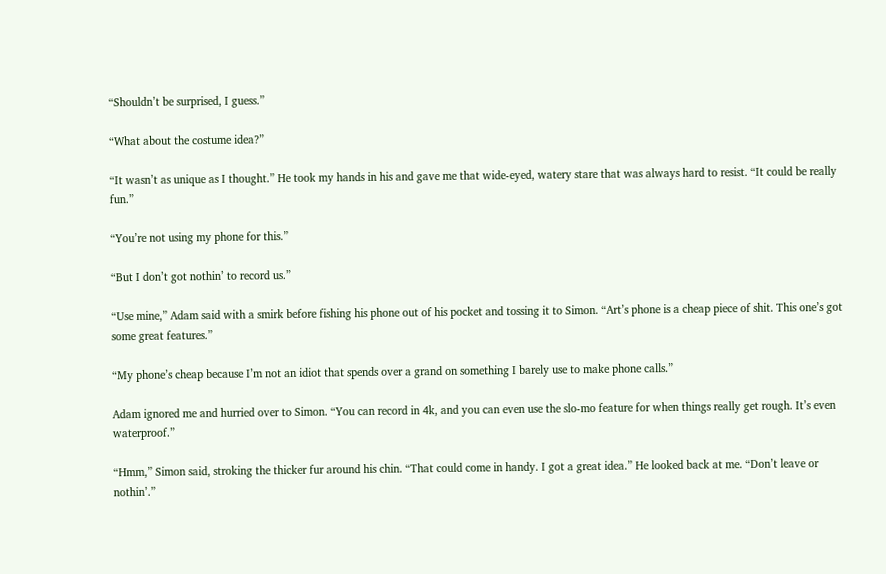“Shouldn’t be surprised, I guess.”

“What about the costume idea?”

“It wasn’t as unique as I thought.” He took my hands in his and gave me that wide-eyed, watery stare that was always hard to resist. “It could be really fun.”

“You’re not using my phone for this.”

“But I don’t got nothin’ to record us.”

“Use mine,” Adam said with a smirk before fishing his phone out of his pocket and tossing it to Simon. “Art’s phone is a cheap piece of shit. This one’s got some great features.”

“My phone’s cheap because I’m not an idiot that spends over a grand on something I barely use to make phone calls.”

Adam ignored me and hurried over to Simon. “You can record in 4k, and you can even use the slo-mo feature for when things really get rough. It’s even waterproof.”

“Hmm,” Simon said, stroking the thicker fur around his chin. “That could come in handy. I got a great idea.” He looked back at me. “Don’t leave or nothin’.”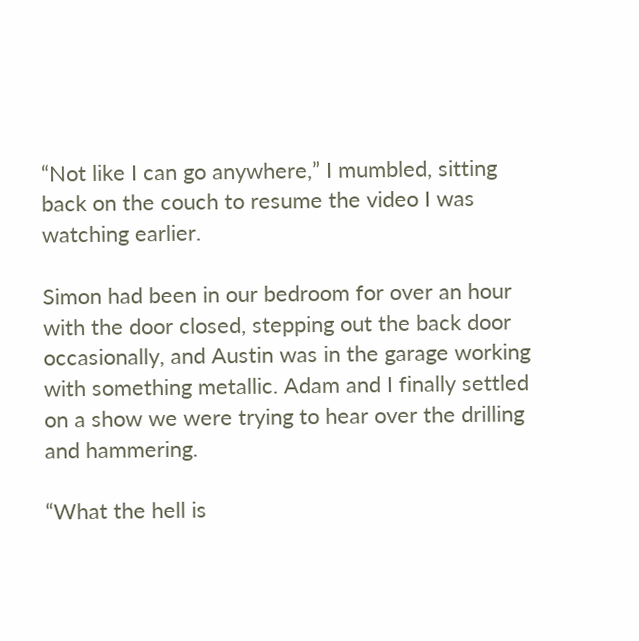“Not like I can go anywhere,” I mumbled, sitting back on the couch to resume the video I was watching earlier.

Simon had been in our bedroom for over an hour with the door closed, stepping out the back door occasionally, and Austin was in the garage working with something metallic. Adam and I finally settled on a show we were trying to hear over the drilling and hammering.

“What the hell is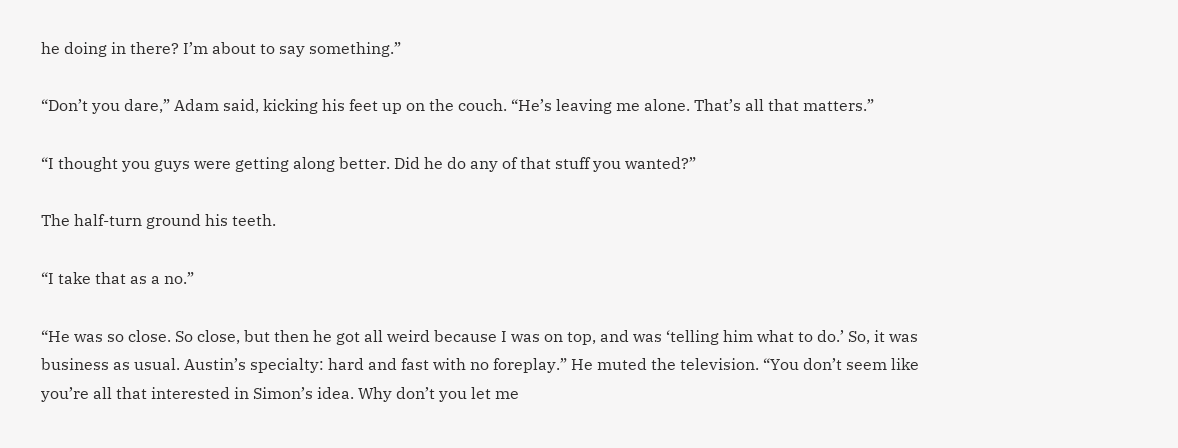he doing in there? I’m about to say something.”

“Don’t you dare,” Adam said, kicking his feet up on the couch. “He’s leaving me alone. That’s all that matters.”

“I thought you guys were getting along better. Did he do any of that stuff you wanted?”

The half-turn ground his teeth.

“I take that as a no.”

“He was so close. So close, but then he got all weird because I was on top, and was ‘telling him what to do.’ So, it was business as usual. Austin’s specialty: hard and fast with no foreplay.” He muted the television. “You don’t seem like you’re all that interested in Simon’s idea. Why don’t you let me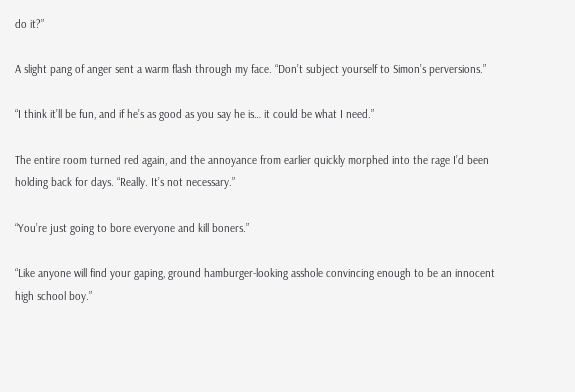do it?”

A slight pang of anger sent a warm flash through my face. “Don’t subject yourself to Simon’s perversions.”

“I think it’ll be fun, and if he’s as good as you say he is… it could be what I need.”

The entire room turned red again, and the annoyance from earlier quickly morphed into the rage I’d been holding back for days. “Really. It’s not necessary.”

“You’re just going to bore everyone and kill boners.”

“Like anyone will find your gaping, ground hamburger-looking asshole convincing enough to be an innocent high school boy.”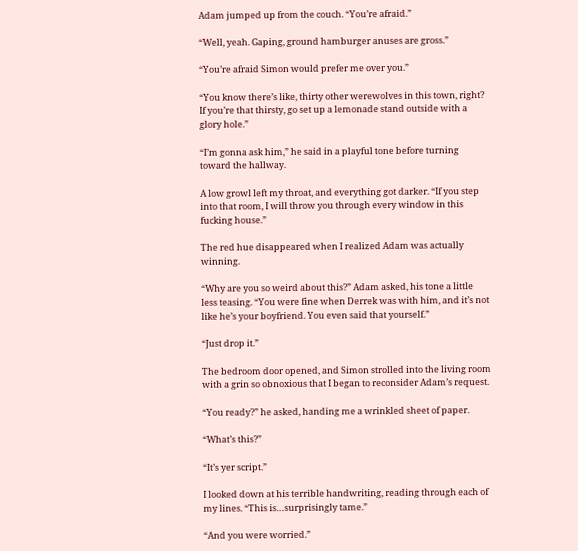Adam jumped up from the couch. “You’re afraid.”

“Well, yeah. Gaping, ground hamburger anuses are gross.”

“You’re afraid Simon would prefer me over you.”

“You know there’s like, thirty other werewolves in this town, right? If you’re that thirsty, go set up a lemonade stand outside with a glory hole.”

“I’m gonna ask him,” he said in a playful tone before turning toward the hallway.

A low growl left my throat, and everything got darker. “If you step into that room, I will throw you through every window in this fucking house.”

The red hue disappeared when I realized Adam was actually winning.

“Why are you so weird about this?” Adam asked, his tone a little less teasing. “You were fine when Derrek was with him, and it’s not like he’s your boyfriend. You even said that yourself.”

“Just drop it.”

The bedroom door opened, and Simon strolled into the living room with a grin so obnoxious that I began to reconsider Adam’s request.

“You ready?” he asked, handing me a wrinkled sheet of paper.

“What’s this?”

“It’s yer script.”

I looked down at his terrible handwriting, reading through each of my lines. “This is…surprisingly tame.”

“And you were worried.”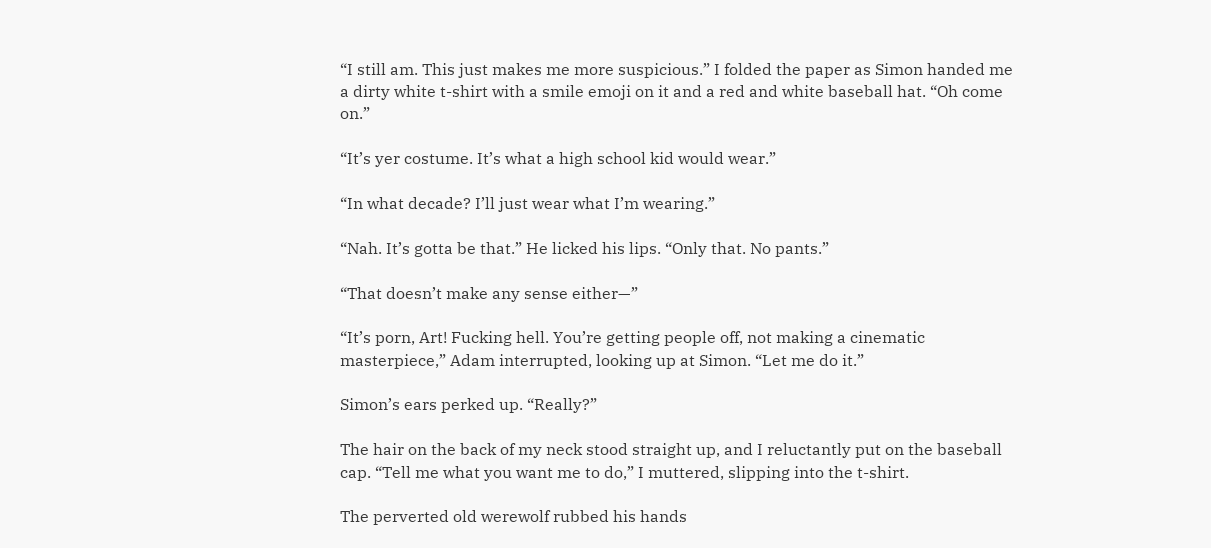“I still am. This just makes me more suspicious.” I folded the paper as Simon handed me a dirty white t-shirt with a smile emoji on it and a red and white baseball hat. “Oh come on.”

“It’s yer costume. It’s what a high school kid would wear.”

“In what decade? I’ll just wear what I’m wearing.”

“Nah. It’s gotta be that.” He licked his lips. “Only that. No pants.”

“That doesn’t make any sense either—”

“It’s porn, Art! Fucking hell. You’re getting people off, not making a cinematic masterpiece,” Adam interrupted, looking up at Simon. “Let me do it.”

Simon’s ears perked up. “Really?”

The hair on the back of my neck stood straight up, and I reluctantly put on the baseball cap. “Tell me what you want me to do,” I muttered, slipping into the t-shirt.

The perverted old werewolf rubbed his hands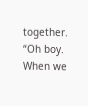together. “Oh boy. When we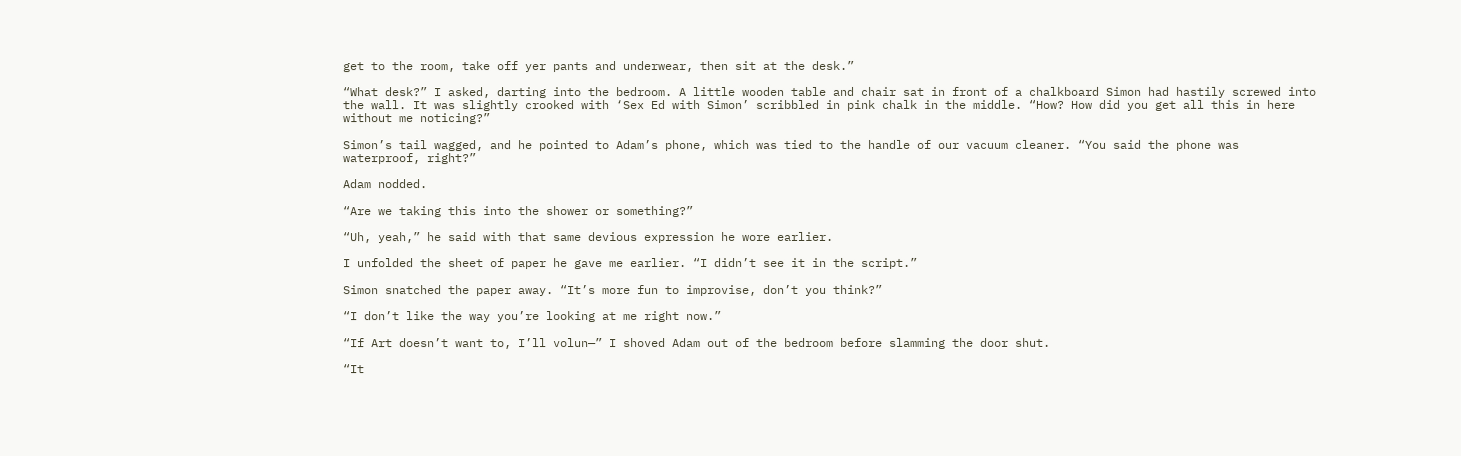get to the room, take off yer pants and underwear, then sit at the desk.”

“What desk?” I asked, darting into the bedroom. A little wooden table and chair sat in front of a chalkboard Simon had hastily screwed into the wall. It was slightly crooked with ‘Sex Ed with Simon’ scribbled in pink chalk in the middle. “How? How did you get all this in here without me noticing?”

Simon’s tail wagged, and he pointed to Adam’s phone, which was tied to the handle of our vacuum cleaner. “You said the phone was waterproof, right?”

Adam nodded.

“Are we taking this into the shower or something?”

“Uh, yeah,” he said with that same devious expression he wore earlier.

I unfolded the sheet of paper he gave me earlier. “I didn’t see it in the script.”

Simon snatched the paper away. “It’s more fun to improvise, don’t you think?”

“I don’t like the way you’re looking at me right now.”

“If Art doesn’t want to, I’ll volun—” I shoved Adam out of the bedroom before slamming the door shut.

“It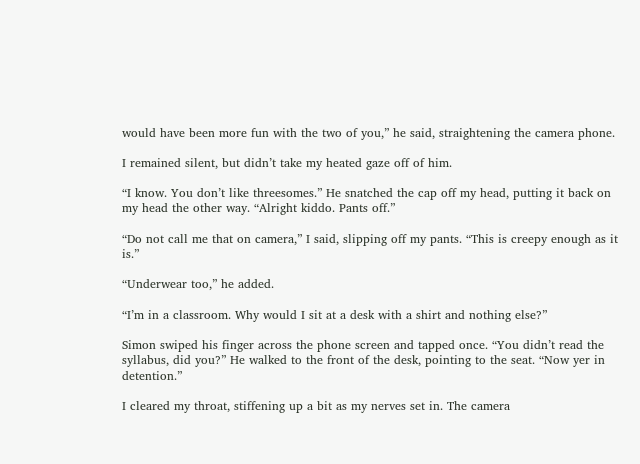would have been more fun with the two of you,” he said, straightening the camera phone.

I remained silent, but didn’t take my heated gaze off of him.

“I know. You don’t like threesomes.” He snatched the cap off my head, putting it back on my head the other way. “Alright kiddo. Pants off.”

“Do not call me that on camera,” I said, slipping off my pants. “This is creepy enough as it is.”

“Underwear too,” he added.

“I’m in a classroom. Why would I sit at a desk with a shirt and nothing else?”

Simon swiped his finger across the phone screen and tapped once. “You didn’t read the syllabus, did you?” He walked to the front of the desk, pointing to the seat. “Now yer in detention.”

I cleared my throat, stiffening up a bit as my nerves set in. The camera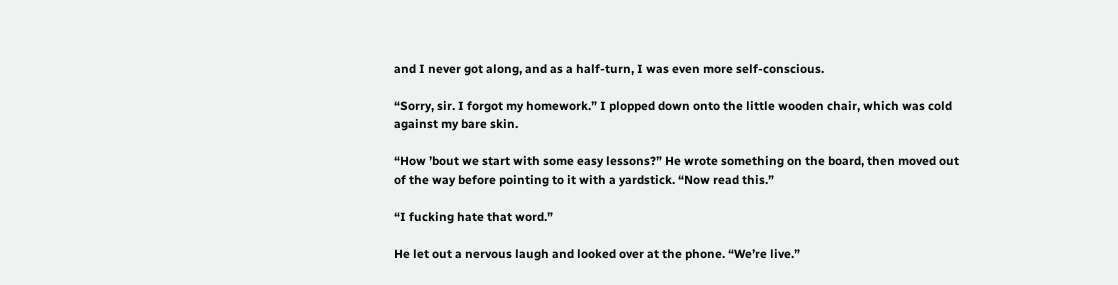and I never got along, and as a half-turn, I was even more self-conscious.

“Sorry, sir. I forgot my homework.” I plopped down onto the little wooden chair, which was cold against my bare skin.

“How ’bout we start with some easy lessons?” He wrote something on the board, then moved out of the way before pointing to it with a yardstick. “Now read this.”

“I fucking hate that word.”

He let out a nervous laugh and looked over at the phone. “We’re live.”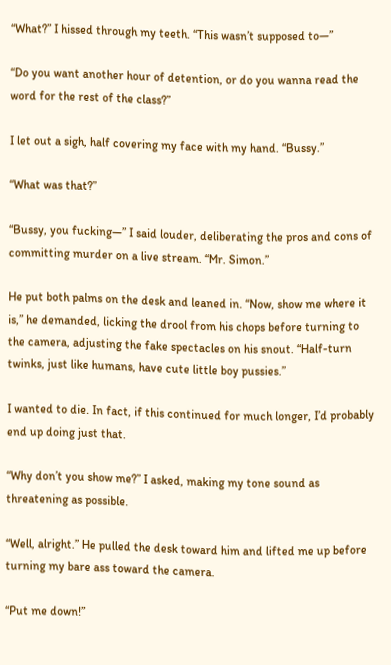“What?” I hissed through my teeth. “This wasn’t supposed to—”

“Do you want another hour of detention, or do you wanna read the word for the rest of the class?”

I let out a sigh, half covering my face with my hand. “Bussy.”

“What was that?”

“Bussy, you fucking—” I said louder, deliberating the pros and cons of committing murder on a live stream. “Mr. Simon.”

He put both palms on the desk and leaned in. “Now, show me where it is,” he demanded, licking the drool from his chops before turning to the camera, adjusting the fake spectacles on his snout. “Half-turn twinks, just like humans, have cute little boy pussies.”

I wanted to die. In fact, if this continued for much longer, I’d probably end up doing just that.

“Why don’t you show me?” I asked, making my tone sound as threatening as possible.

“Well, alright.” He pulled the desk toward him and lifted me up before turning my bare ass toward the camera.

“Put me down!”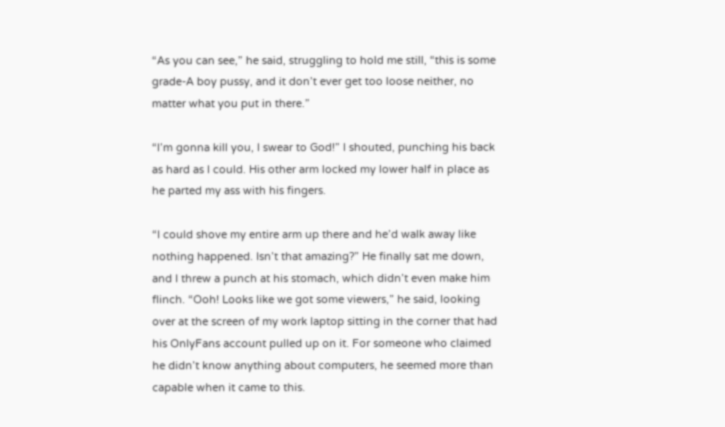“As you can see,” he said, struggling to hold me still, “this is some grade-A boy pussy, and it don’t ever get too loose neither, no matter what you put in there.”

“I’m gonna kill you, I swear to God!” I shouted, punching his back as hard as I could. His other arm locked my lower half in place as he parted my ass with his fingers.

“I could shove my entire arm up there and he’d walk away like nothing happened. Isn’t that amazing?” He finally sat me down, and I threw a punch at his stomach, which didn’t even make him flinch. “Ooh! Looks like we got some viewers,” he said, looking over at the screen of my work laptop sitting in the corner that had his OnlyFans account pulled up on it. For someone who claimed he didn’t know anything about computers, he seemed more than capable when it came to this.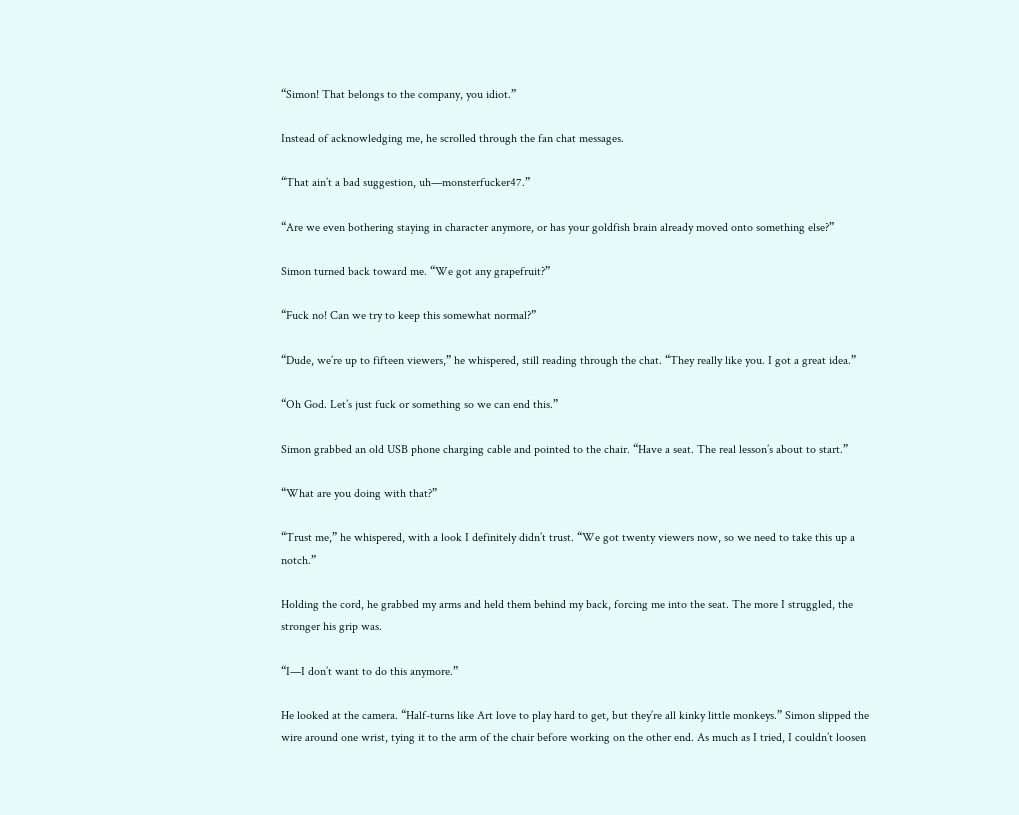“Simon! That belongs to the company, you idiot.”

Instead of acknowledging me, he scrolled through the fan chat messages.

“That ain’t a bad suggestion, uh—monsterfucker47.”

“Are we even bothering staying in character anymore, or has your goldfish brain already moved onto something else?”

Simon turned back toward me. “We got any grapefruit?”

“Fuck no! Can we try to keep this somewhat normal?”

“Dude, we’re up to fifteen viewers,” he whispered, still reading through the chat. “They really like you. I got a great idea.”

“Oh God. Let’s just fuck or something so we can end this.”

Simon grabbed an old USB phone charging cable and pointed to the chair. “Have a seat. The real lesson’s about to start.”

“What are you doing with that?”

“Trust me,” he whispered, with a look I definitely didn’t trust. “We got twenty viewers now, so we need to take this up a notch.”

Holding the cord, he grabbed my arms and held them behind my back, forcing me into the seat. The more I struggled, the stronger his grip was.

“I—I don’t want to do this anymore.”

He looked at the camera. “Half-turns like Art love to play hard to get, but they’re all kinky little monkeys.” Simon slipped the wire around one wrist, tying it to the arm of the chair before working on the other end. As much as I tried, I couldn’t loosen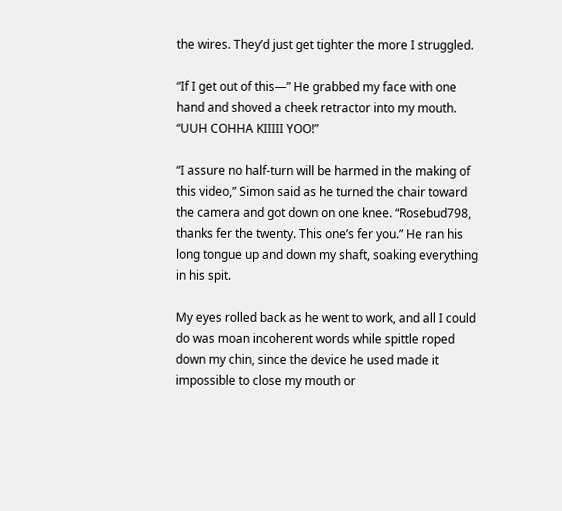the wires. They’d just get tighter the more I struggled.

“If I get out of this—” He grabbed my face with one hand and shoved a cheek retractor into my mouth. “UUH COHHA KIIIII YOO!”

“I assure no half-turn will be harmed in the making of this video,” Simon said as he turned the chair toward the camera and got down on one knee. “Rosebud798, thanks fer the twenty. This one’s fer you.” He ran his long tongue up and down my shaft, soaking everything in his spit.

My eyes rolled back as he went to work, and all I could do was moan incoherent words while spittle roped down my chin, since the device he used made it impossible to close my mouth or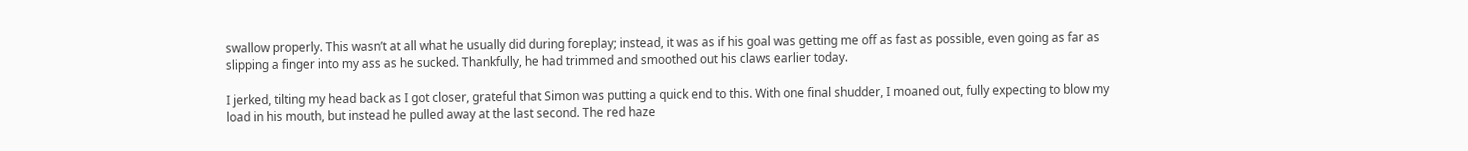swallow properly. This wasn’t at all what he usually did during foreplay; instead, it was as if his goal was getting me off as fast as possible, even going as far as slipping a finger into my ass as he sucked. Thankfully, he had trimmed and smoothed out his claws earlier today.

I jerked, tilting my head back as I got closer, grateful that Simon was putting a quick end to this. With one final shudder, I moaned out, fully expecting to blow my load in his mouth, but instead he pulled away at the last second. The red haze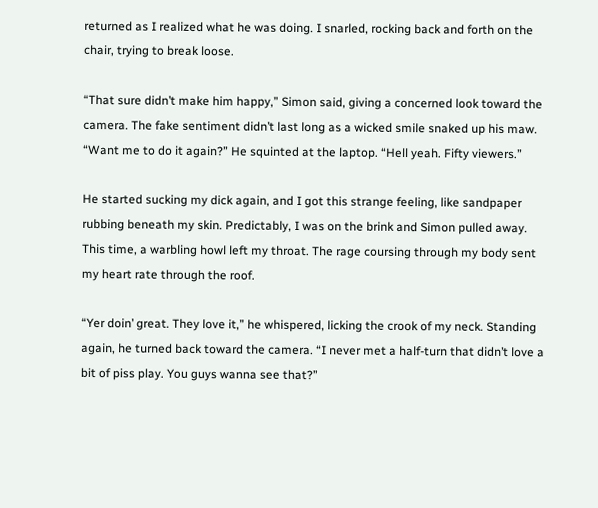returned as I realized what he was doing. I snarled, rocking back and forth on the chair, trying to break loose.

“That sure didn’t make him happy,” Simon said, giving a concerned look toward the camera. The fake sentiment didn’t last long as a wicked smile snaked up his maw. “Want me to do it again?” He squinted at the laptop. “Hell yeah. Fifty viewers.”

He started sucking my dick again, and I got this strange feeling, like sandpaper rubbing beneath my skin. Predictably, I was on the brink and Simon pulled away. This time, a warbling howl left my throat. The rage coursing through my body sent my heart rate through the roof.

“Yer doin’ great. They love it,” he whispered, licking the crook of my neck. Standing again, he turned back toward the camera. “I never met a half-turn that didn’t love a bit of piss play. You guys wanna see that?”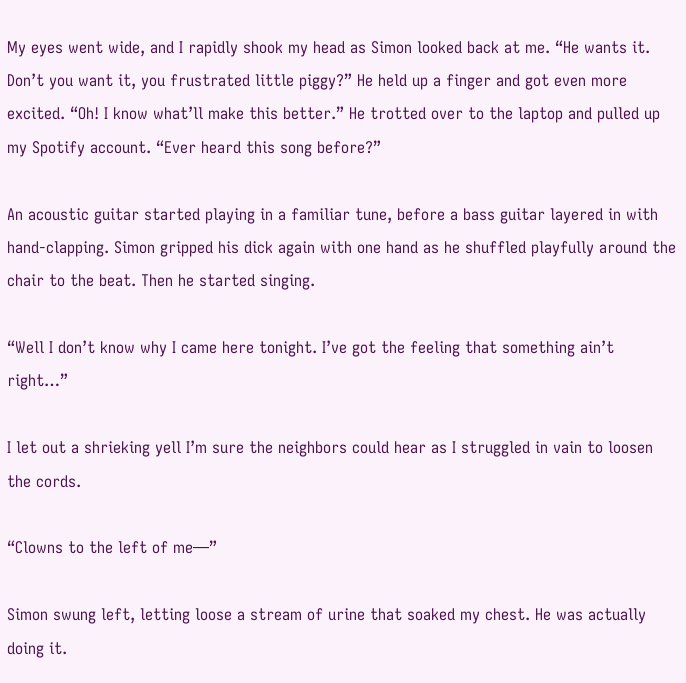My eyes went wide, and I rapidly shook my head as Simon looked back at me. “He wants it. Don’t you want it, you frustrated little piggy?” He held up a finger and got even more excited. “Oh! I know what’ll make this better.” He trotted over to the laptop and pulled up my Spotify account. “Ever heard this song before?”

An acoustic guitar started playing in a familiar tune, before a bass guitar layered in with hand-clapping. Simon gripped his dick again with one hand as he shuffled playfully around the chair to the beat. Then he started singing.

“Well I don’t know why I came here tonight. I’ve got the feeling that something ain’t right…”

I let out a shrieking yell I’m sure the neighbors could hear as I struggled in vain to loosen the cords.

“Clowns to the left of me—”

Simon swung left, letting loose a stream of urine that soaked my chest. He was actually doing it.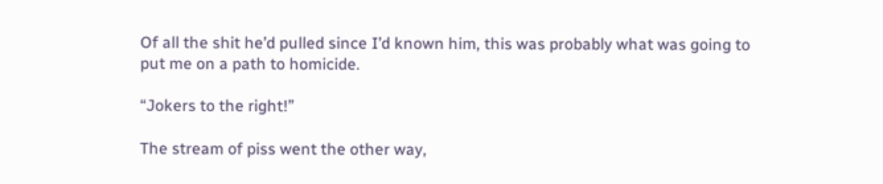Of all the shit he’d pulled since I’d known him, this was probably what was going to put me on a path to homicide.

“Jokers to the right!”

The stream of piss went the other way,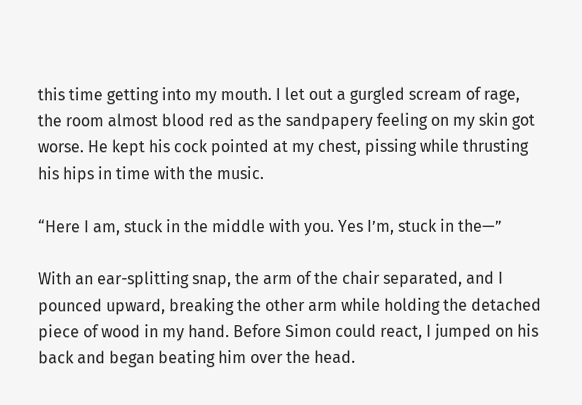this time getting into my mouth. I let out a gurgled scream of rage, the room almost blood red as the sandpapery feeling on my skin got worse. He kept his cock pointed at my chest, pissing while thrusting his hips in time with the music.

“Here I am, stuck in the middle with you. Yes I’m, stuck in the—”

With an ear-splitting snap, the arm of the chair separated, and I pounced upward, breaking the other arm while holding the detached piece of wood in my hand. Before Simon could react, I jumped on his back and began beating him over the head.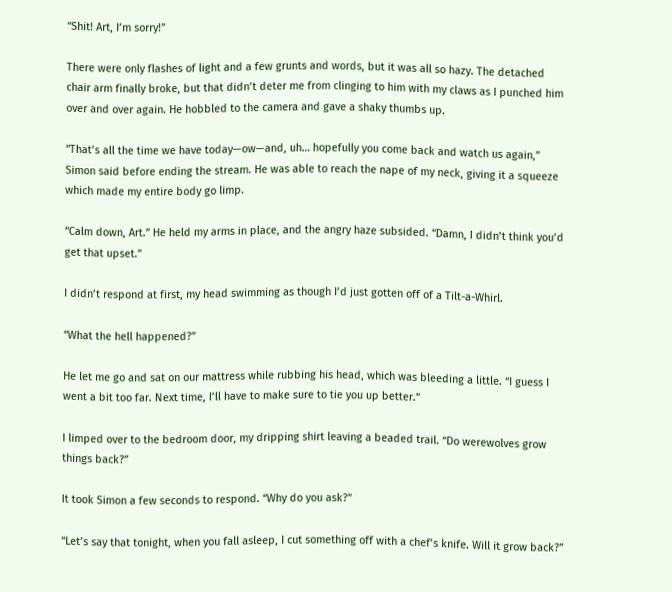“Shit! Art, I’m sorry!”

There were only flashes of light and a few grunts and words, but it was all so hazy. The detached chair arm finally broke, but that didn’t deter me from clinging to him with my claws as I punched him over and over again. He hobbled to the camera and gave a shaky thumbs up.

“That’s all the time we have today—ow—and, uh… hopefully you come back and watch us again,” Simon said before ending the stream. He was able to reach the nape of my neck, giving it a squeeze which made my entire body go limp.

“Calm down, Art.” He held my arms in place, and the angry haze subsided. “Damn, I didn’t think you’d get that upset.”

I didn’t respond at first, my head swimming as though I’d just gotten off of a Tilt-a-Whirl.

“What the hell happened?”

He let me go and sat on our mattress while rubbing his head, which was bleeding a little. “I guess I went a bit too far. Next time, I’ll have to make sure to tie you up better.”

I limped over to the bedroom door, my dripping shirt leaving a beaded trail. “Do werewolves grow things back?”

It took Simon a few seconds to respond. “Why do you ask?”

“Let’s say that tonight, when you fall asleep, I cut something off with a chef’s knife. Will it grow back?”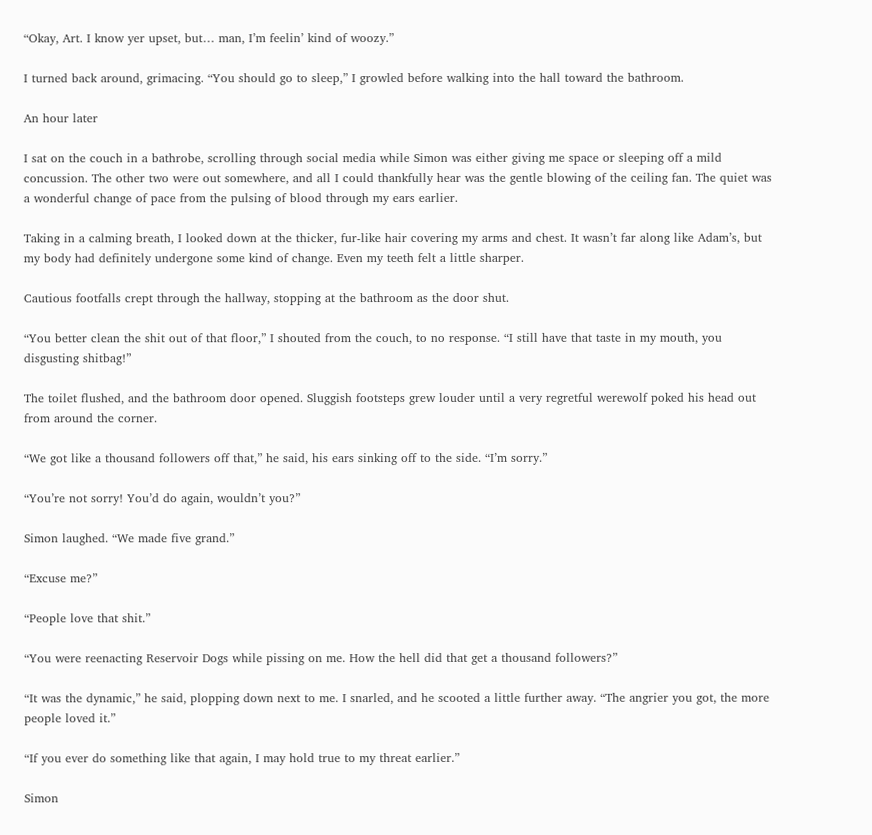“Okay, Art. I know yer upset, but… man, I’m feelin’ kind of woozy.”

I turned back around, grimacing. “You should go to sleep,” I growled before walking into the hall toward the bathroom.

An hour later

I sat on the couch in a bathrobe, scrolling through social media while Simon was either giving me space or sleeping off a mild concussion. The other two were out somewhere, and all I could thankfully hear was the gentle blowing of the ceiling fan. The quiet was a wonderful change of pace from the pulsing of blood through my ears earlier.

Taking in a calming breath, I looked down at the thicker, fur-like hair covering my arms and chest. It wasn’t far along like Adam’s, but my body had definitely undergone some kind of change. Even my teeth felt a little sharper.

Cautious footfalls crept through the hallway, stopping at the bathroom as the door shut.

“You better clean the shit out of that floor,” I shouted from the couch, to no response. “I still have that taste in my mouth, you disgusting shitbag!”

The toilet flushed, and the bathroom door opened. Sluggish footsteps grew louder until a very regretful werewolf poked his head out from around the corner.

“We got like a thousand followers off that,” he said, his ears sinking off to the side. “I’m sorry.”

“You’re not sorry! You’d do again, wouldn’t you?”

Simon laughed. “We made five grand.”

“Excuse me?”

“People love that shit.”

“You were reenacting Reservoir Dogs while pissing on me. How the hell did that get a thousand followers?”

“It was the dynamic,” he said, plopping down next to me. I snarled, and he scooted a little further away. “The angrier you got, the more people loved it.”

“If you ever do something like that again, I may hold true to my threat earlier.”

Simon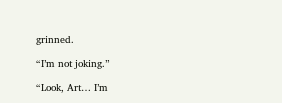grinned.

“I’m not joking.”

“Look, Art… I’m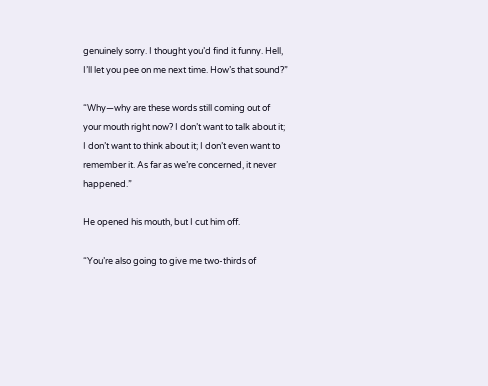genuinely sorry. I thought you’d find it funny. Hell, I’ll let you pee on me next time. How’s that sound?”

“Why—why are these words still coming out of your mouth right now? I don’t want to talk about it; I don’t want to think about it; I don’t even want to remember it. As far as we’re concerned, it never happened.”

He opened his mouth, but I cut him off.

“You’re also going to give me two-thirds of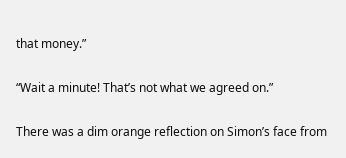that money.”

“Wait a minute! That’s not what we agreed on.”

There was a dim orange reflection on Simon’s face from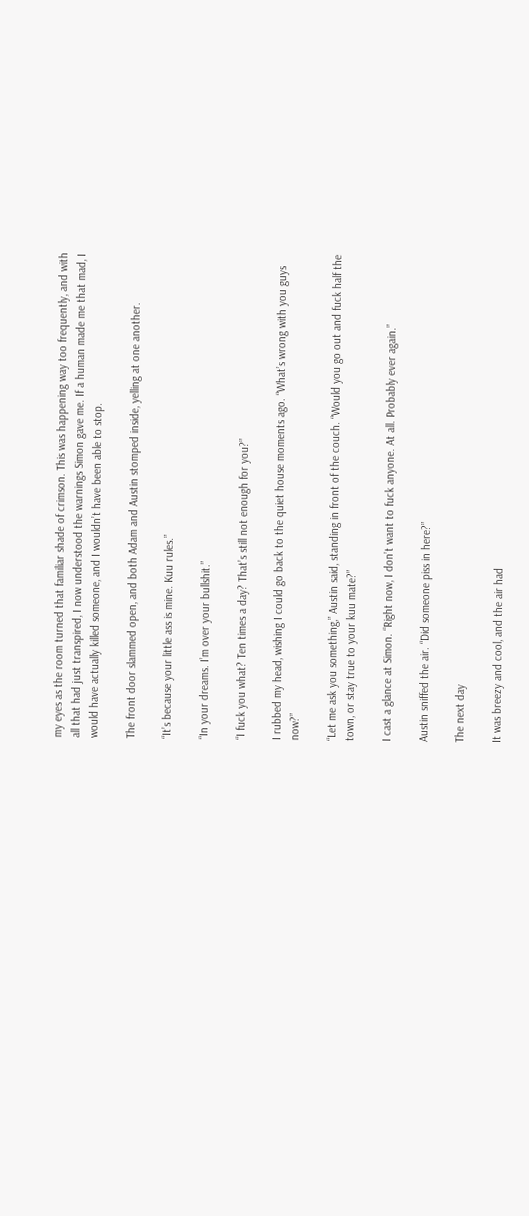my eyes as the room turned that familiar shade of crimson. This was happening way too frequently, and with all that had just transpired, I now understood the warnings Simon gave me. If a human made me that mad, I would have actually killed someone, and I wouldn’t have been able to stop.

The front door slammed open, and both Adam and Austin stomped inside, yelling at one another.

“It’s because your little ass is mine. Kuu rules.”

“In your dreams. I’m over your bullshit.”

“I fuck you what? Ten times a day? That’s still not enough for you?”

I rubbed my head, wishing I could go back to the quiet house moments ago. “What’s wrong with you guys now?”

“Let me ask you something,” Austin said, standing in front of the couch. “Would you go out and fuck half the town, or stay true to your kuu mate?”

I cast a glance at Simon. “Right now, I don’t want to fuck anyone. At all. Probably ever again.”

Austin sniffed the air. “Did someone piss in here?”

The next day

It was breezy and cool, and the air had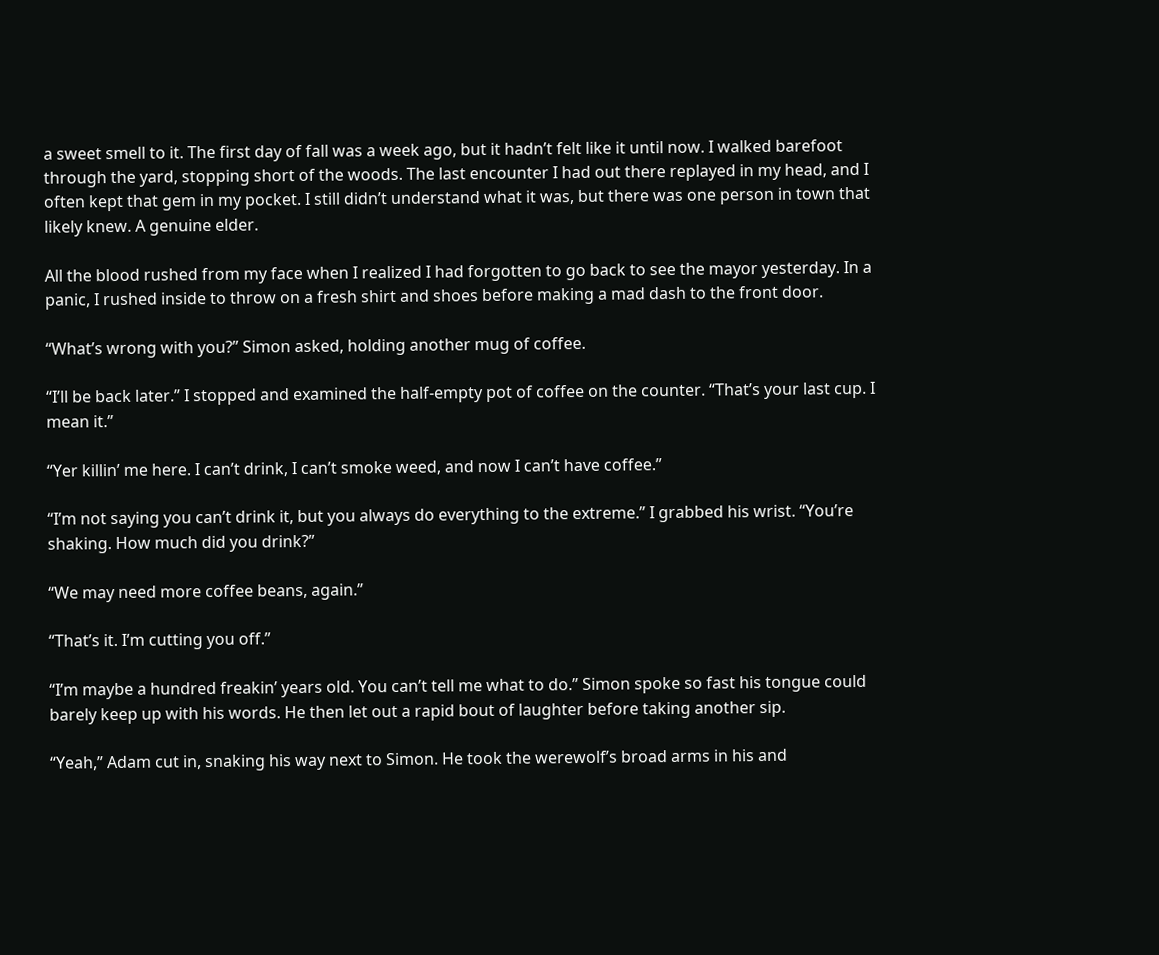a sweet smell to it. The first day of fall was a week ago, but it hadn’t felt like it until now. I walked barefoot through the yard, stopping short of the woods. The last encounter I had out there replayed in my head, and I often kept that gem in my pocket. I still didn’t understand what it was, but there was one person in town that likely knew. A genuine elder.

All the blood rushed from my face when I realized I had forgotten to go back to see the mayor yesterday. In a panic, I rushed inside to throw on a fresh shirt and shoes before making a mad dash to the front door.

“What’s wrong with you?” Simon asked, holding another mug of coffee.

“I’ll be back later.” I stopped and examined the half-empty pot of coffee on the counter. “That’s your last cup. I mean it.”

“Yer killin’ me here. I can’t drink, I can’t smoke weed, and now I can’t have coffee.”

“I’m not saying you can’t drink it, but you always do everything to the extreme.” I grabbed his wrist. “You’re shaking. How much did you drink?”

“We may need more coffee beans, again.”

“That’s it. I’m cutting you off.”

“I’m maybe a hundred freakin’ years old. You can’t tell me what to do.” Simon spoke so fast his tongue could barely keep up with his words. He then let out a rapid bout of laughter before taking another sip.

“Yeah,” Adam cut in, snaking his way next to Simon. He took the werewolf’s broad arms in his and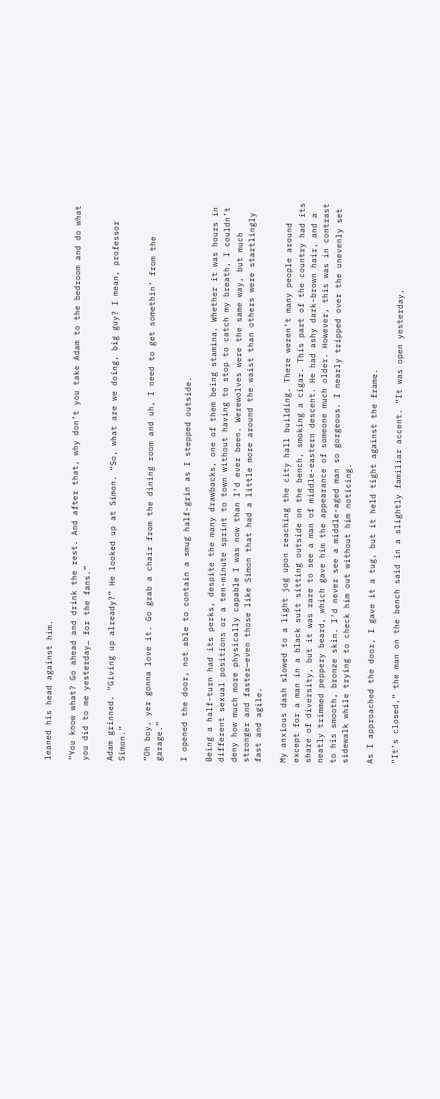leaned his head against him.

“You know what? Go ahead and drink the rest. And after that, why don’t you take Adam to the bedroom and do what you did to me yesterday… for the fans.”

Adam grinned. “Giving up already?” He looked up at Simon. “So, what are we doing, big guy? I mean, professor Simon.”

“Oh boy, yer gonna love it. Go grab a chair from the dining room and uh, I need to get somethin’ from the garage.”

I opened the door, not able to contain a smug half-grin as I stepped outside.

Being a half-turn had its perks, despite the many drawbacks, one of them being stamina. Whether it was hours in different sexual positions or a ten-minute sprint to town without having to stop to catch my breath, I couldn’t deny how much more physically capable I was now than I’d ever been. Werewolves were the same way, but much stronger and faster—even those like Simon that had a little more around the waist than others were startlingly fast and agile.

My anxious dash slowed to a light jog upon reaching the city hall building. There weren’t many people around except for a man in a black suit sitting outside on the bench, smoking a cigar. This part of the country had its share of diversity, but it was rare to see a man of middle-eastern descent. He had ashy dark-brown hair, and a neatly trimmed peppery beard, which gave him the appearance of someone much older. However, this was in contrast to his smooth, bronze skin. I’d never see a middle-aged man so gorgeous. I nearly tripped over the unevenly set sidewalk while trying to check him out without him noticing.

As I approached the door, I gave it a tug, but it held tight against the frame.

“It’s closed,” the man on the bench said in a slightly familiar accent. “It was open yesterday,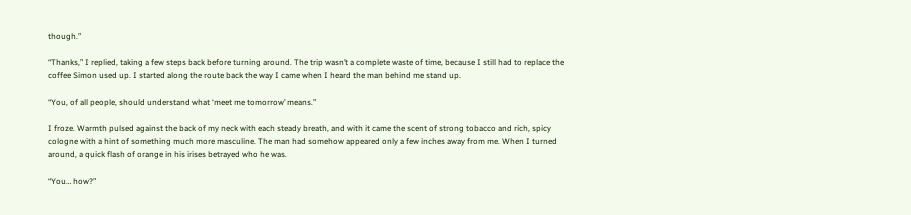though.”

“Thanks,” I replied, taking a few steps back before turning around. The trip wasn’t a complete waste of time, because I still had to replace the coffee Simon used up. I started along the route back the way I came when I heard the man behind me stand up.

“You, of all people, should understand what ‘meet me tomorrow’ means.”

I froze. Warmth pulsed against the back of my neck with each steady breath, and with it came the scent of strong tobacco and rich, spicy cologne with a hint of something much more masculine. The man had somehow appeared only a few inches away from me. When I turned around, a quick flash of orange in his irises betrayed who he was.

“You… how?”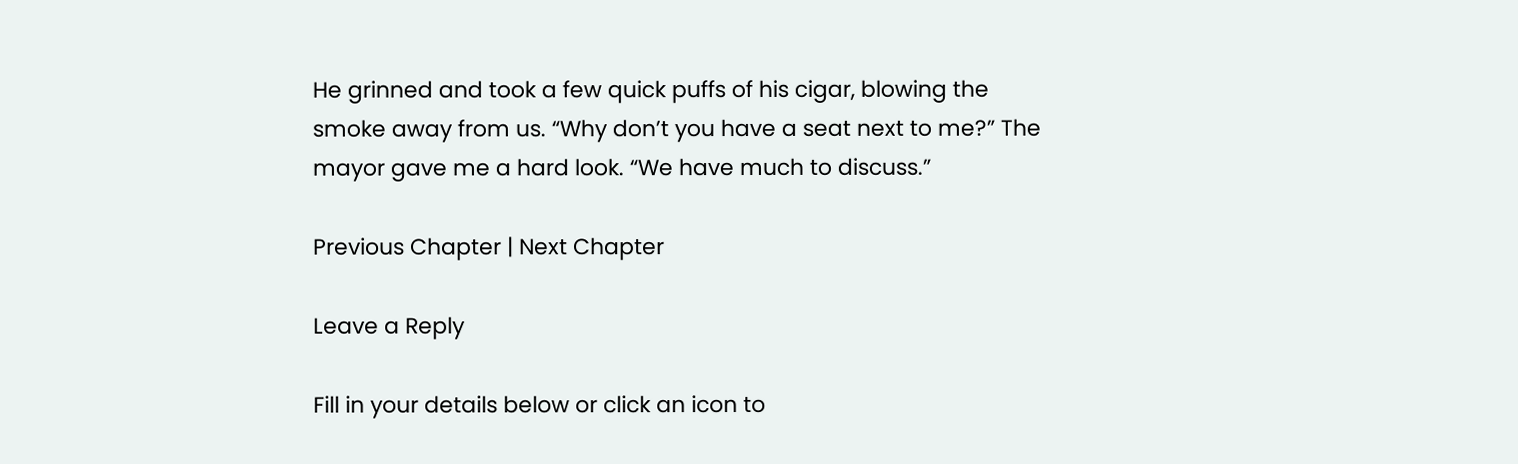He grinned and took a few quick puffs of his cigar, blowing the smoke away from us. “Why don’t you have a seat next to me?” The mayor gave me a hard look. “We have much to discuss.”

Previous Chapter | Next Chapter

Leave a Reply

Fill in your details below or click an icon to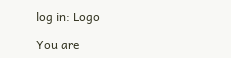log in: Logo

You are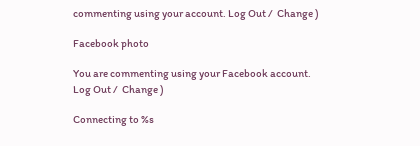commenting using your account. Log Out /  Change )

Facebook photo

You are commenting using your Facebook account. Log Out /  Change )

Connecting to %s